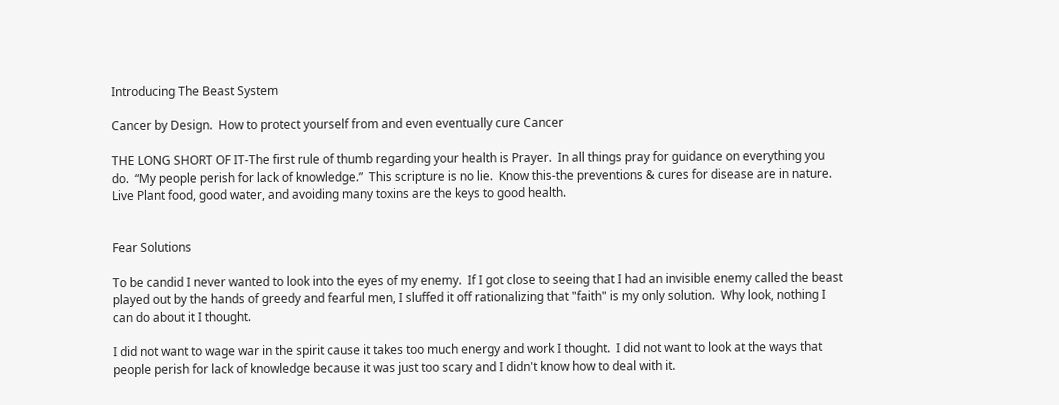Introducing The Beast System

Cancer by Design.  How to protect yourself from and even eventually cure Cancer

THE LONG SHORT OF IT-The first rule of thumb regarding your health is Prayer.  In all things pray for guidance on everything you do.  “My people perish for lack of knowledge.”  This scripture is no lie.  Know this-the preventions & cures for disease are in nature.  Live Plant food, good water, and avoiding many toxins are the keys to good health.


Fear Solutions

To be candid I never wanted to look into the eyes of my enemy.  If I got close to seeing that I had an invisible enemy called the beast played out by the hands of greedy and fearful men, I sluffed it off rationalizing that "faith" is my only solution.  Why look, nothing I can do about it I thought.

I did not want to wage war in the spirit cause it takes too much energy and work I thought.  I did not want to look at the ways that people perish for lack of knowledge because it was just too scary and I didn't know how to deal with it.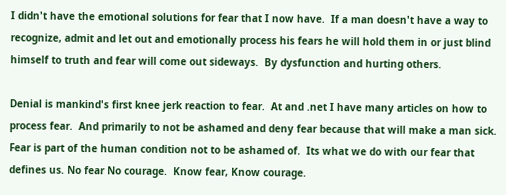I didn't have the emotional solutions for fear that I now have.  If a man doesn't have a way to recognize, admit and let out and emotionally process his fears he will hold them in or just blind himself to truth and fear will come out sideways.  By dysfunction and hurting others.

Denial is mankind's first knee jerk reaction to fear.  At and .net I have many articles on how to process fear.  And primarily to not be ashamed and deny fear because that will make a man sick.  Fear is part of the human condition not to be ashamed of.  Its what we do with our fear that defines us. No fear No courage.  Know fear, Know courage.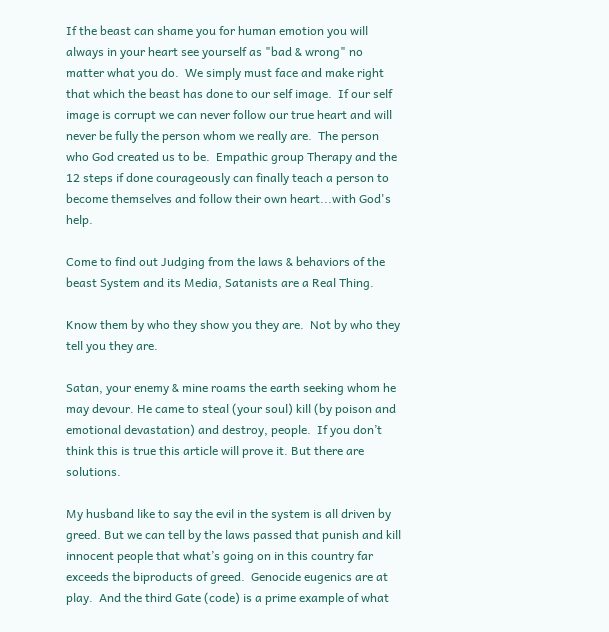If the beast can shame you for human emotion you will always in your heart see yourself as "bad & wrong" no matter what you do.  We simply must face and make right that which the beast has done to our self image.  If our self image is corrupt we can never follow our true heart and will never be fully the person whom we really are.  The person who God created us to be.  Empathic group Therapy and the 12 steps if done courageously can finally teach a person to become themselves and follow their own heart...with God's help.

Come to find out Judging from the laws & behaviors of the beast System and its Media, Satanists are a Real Thing.

Know them by who they show you they are.  Not by who they tell you they are.

Satan, your enemy & mine roams the earth seeking whom he may devour. He came to steal (your soul) kill (by poison and emotional devastation) and destroy, people.  If you don’t think this is true this article will prove it. But there are solutions.

My husband like to say the evil in the system is all driven by greed. But we can tell by the laws passed that punish and kill innocent people that what’s going on in this country far exceeds the biproducts of greed.  Genocide eugenics are at play.  And the third Gate (code) is a prime example of what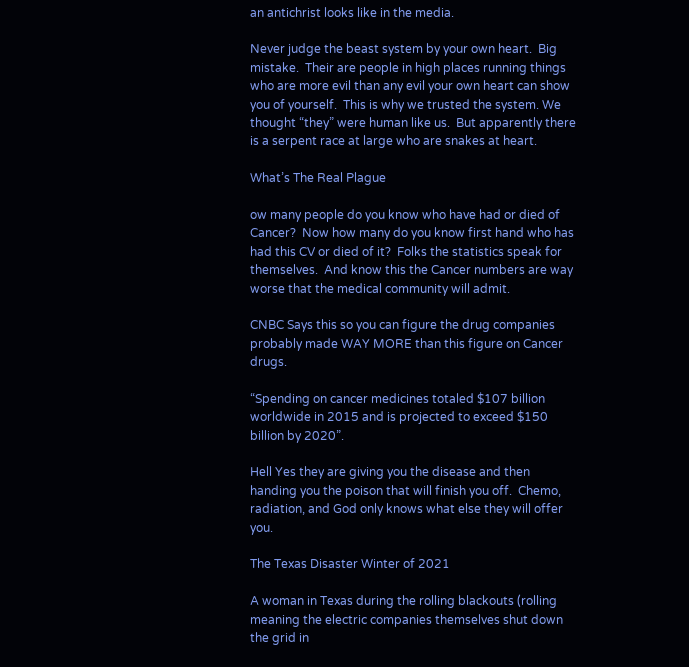an antichrist looks like in the media.

Never judge the beast system by your own heart.  Big mistake.  Their are people in high places running things who are more evil than any evil your own heart can show you of yourself.  This is why we trusted the system. We thought “they” were human like us.  But apparently there is a serpent race at large who are snakes at heart.

What’s The Real Plague

ow many people do you know who have had or died of Cancer?  Now how many do you know first hand who has had this CV or died of it?  Folks the statistics speak for themselves.  And know this the Cancer numbers are way worse that the medical community will admit.

CNBC Says this so you can figure the drug companies probably made WAY MORE than this figure on Cancer drugs.

“Spending on cancer medicines totaled $107 billion worldwide in 2015 and is projected to exceed $150 billion by 2020”.

Hell Yes they are giving you the disease and then handing you the poison that will finish you off.  Chemo, radiation, and God only knows what else they will offer you.

The Texas Disaster Winter of 2021

A woman in Texas during the rolling blackouts (rolling meaning the electric companies themselves shut down the grid in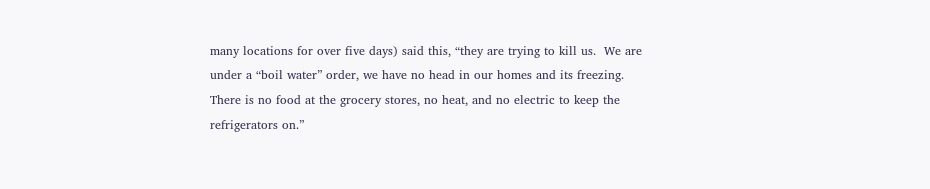many locations for over five days) said this, “they are trying to kill us.  We are under a “boil water” order, we have no head in our homes and its freezing.  There is no food at the grocery stores, no heat, and no electric to keep the refrigerators on.”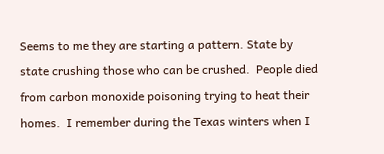Seems to me they are starting a pattern. State by state crushing those who can be crushed.  People died from carbon monoxide poisoning trying to heat their homes.  I remember during the Texas winters when I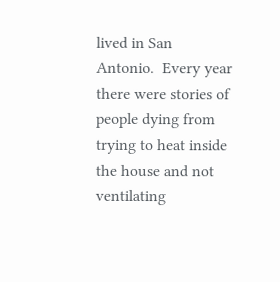lived in San Antonio.  Every year there were stories of people dying from trying to heat inside the house and not ventilating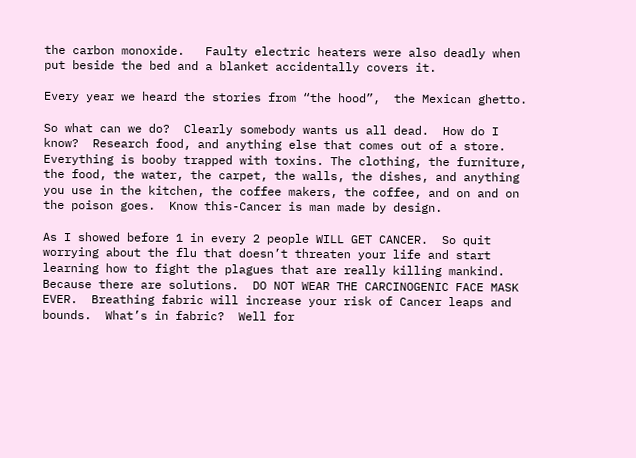the carbon monoxide.   Faulty electric heaters were also deadly when put beside the bed and a blanket accidentally covers it.

Every year we heard the stories from “the hood”,  the Mexican ghetto.

So what can we do?  Clearly somebody wants us all dead.  How do I know?  Research food, and anything else that comes out of a store.  Everything is booby trapped with toxins. The clothing, the furniture, the food, the water, the carpet, the walls, the dishes, and anything you use in the kitchen, the coffee makers, the coffee, and on and on the poison goes.  Know this-Cancer is man made by design.

As I showed before 1 in every 2 people WILL GET CANCER.  So quit worrying about the flu that doesn’t threaten your life and start learning how to fight the plagues that are really killing mankind.   Because there are solutions.  DO NOT WEAR THE CARCINOGENIC FACE MASK EVER.  Breathing fabric will increase your risk of Cancer leaps and bounds.  What’s in fabric?  Well for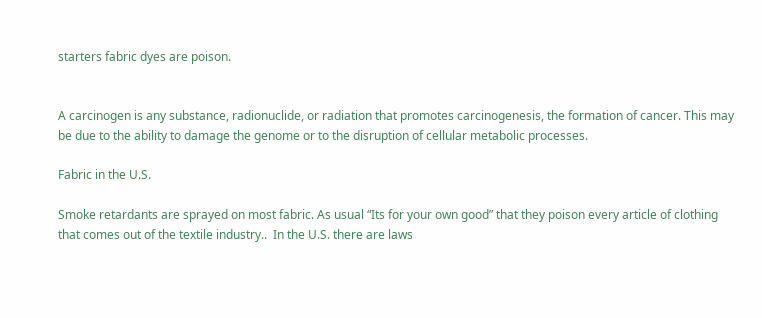starters fabric dyes are poison.


A carcinogen is any substance, radionuclide, or radiation that promotes carcinogenesis, the formation of cancer. This may be due to the ability to damage the genome or to the disruption of cellular metabolic processes.

Fabric in the U.S.

Smoke retardants are sprayed on most fabric. As usual “Its for your own good” that they poison every article of clothing that comes out of the textile industry..  In the U.S. there are laws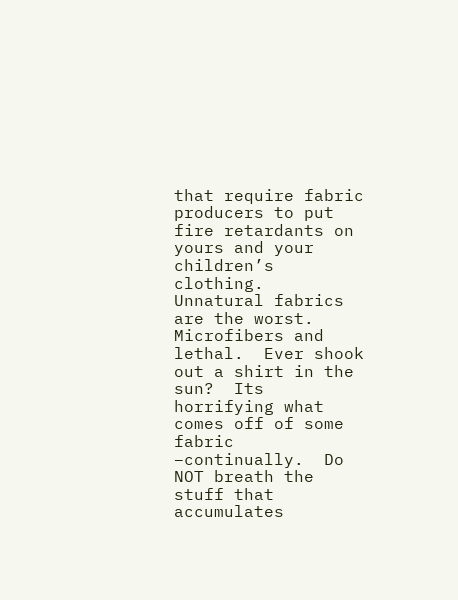that require fabric producers to put fire retardants on yours and your children’s clothing.  Unnatural fabrics are the worst.  Microfibers and lethal.  Ever shook out a shirt in the sun?  Its horrifying what comes off of some fabric –continually.  Do NOT breath the stuff that accumulates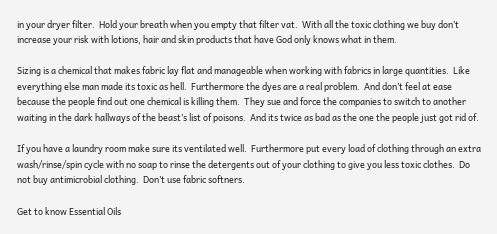in your dryer filter.  Hold your breath when you empty that filter vat.  With all the toxic clothing we buy don’t increase your risk with lotions, hair and skin products that have God only knows what in them.

Sizing is a chemical that makes fabric lay flat and manageable when working with fabrics in large quantities.  Like everything else man made its toxic as hell.  Furthermore the dyes are a real problem.  And don’t feel at ease because the people find out one chemical is killing them.  They sue and force the companies to switch to another waiting in the dark hallways of the beast’s list of poisons.  And its twice as bad as the one the people just got rid of.

If you have a laundry room make sure its ventilated well.  Furthermore put every load of clothing through an extra wash/rinse/spin cycle with no soap to rinse the detergents out of your clothing to give you less toxic clothes.  Do not buy antimicrobial clothing.  Don’t use fabric softners.

Get to know Essential Oils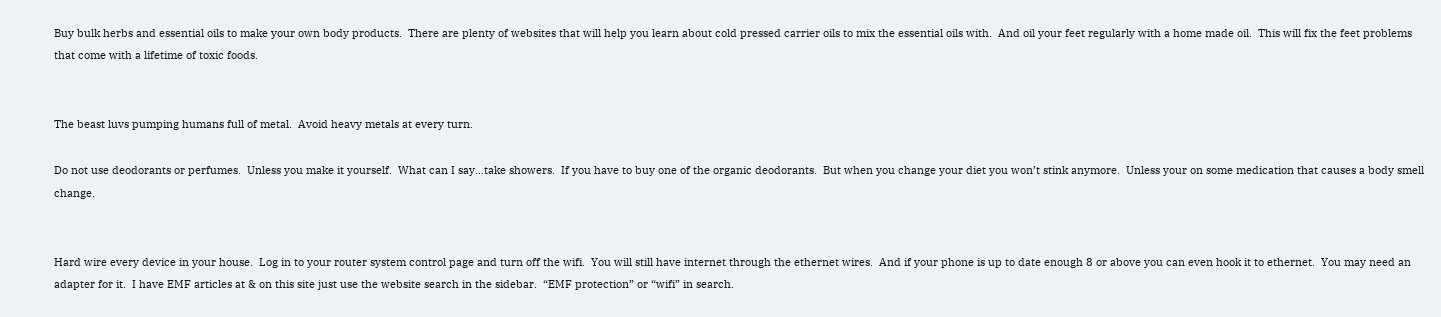Buy bulk herbs and essential oils to make your own body products.  There are plenty of websites that will help you learn about cold pressed carrier oils to mix the essential oils with.  And oil your feet regularly with a home made oil.  This will fix the feet problems that come with a lifetime of toxic foods.


The beast luvs pumping humans full of metal.  Avoid heavy metals at every turn.

Do not use deodorants or perfumes.  Unless you make it yourself.  What can I say…take showers.  If you have to buy one of the organic deodorants.  But when you change your diet you won’t stink anymore.  Unless your on some medication that causes a body smell change.


Hard wire every device in your house.  Log in to your router system control page and turn off the wifi.  You will still have internet through the ethernet wires.  And if your phone is up to date enough 8 or above you can even hook it to ethernet.  You may need an adapter for it.  I have EMF articles at & on this site just use the website search in the sidebar.  “EMF protection” or “wifi” in search.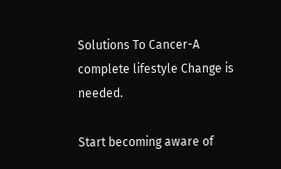Solutions To Cancer-A complete lifestyle Change is needed.

Start becoming aware of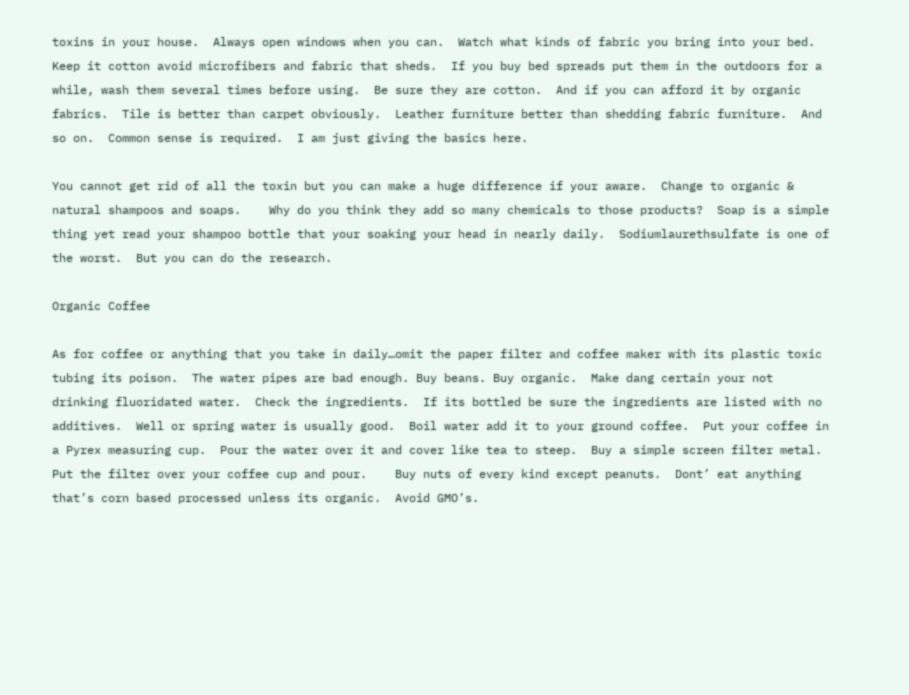toxins in your house.  Always open windows when you can.  Watch what kinds of fabric you bring into your bed.  Keep it cotton avoid microfibers and fabric that sheds.  If you buy bed spreads put them in the outdoors for a while, wash them several times before using.  Be sure they are cotton.  And if you can afford it by organic fabrics.  Tile is better than carpet obviously.  Leather furniture better than shedding fabric furniture.  And so on.  Common sense is required.  I am just giving the basics here.

You cannot get rid of all the toxin but you can make a huge difference if your aware.  Change to organic & natural shampoos and soaps.    Why do you think they add so many chemicals to those products?  Soap is a simple thing yet read your shampoo bottle that your soaking your head in nearly daily.  Sodiumlaurethsulfate is one of the worst.  But you can do the research.

Organic Coffee

As for coffee or anything that you take in daily…omit the paper filter and coffee maker with its plastic toxic tubing its poison.  The water pipes are bad enough. Buy beans. Buy organic.  Make dang certain your not drinking fluoridated water.  Check the ingredients.  If its bottled be sure the ingredients are listed with no additives.  Well or spring water is usually good.  Boil water add it to your ground coffee.  Put your coffee in a Pyrex measuring cup.  Pour the water over it and cover like tea to steep.  Buy a simple screen filter metal.  Put the filter over your coffee cup and pour.    Buy nuts of every kind except peanuts.  Dont’ eat anything that’s corn based processed unless its organic.  Avoid GMO’s.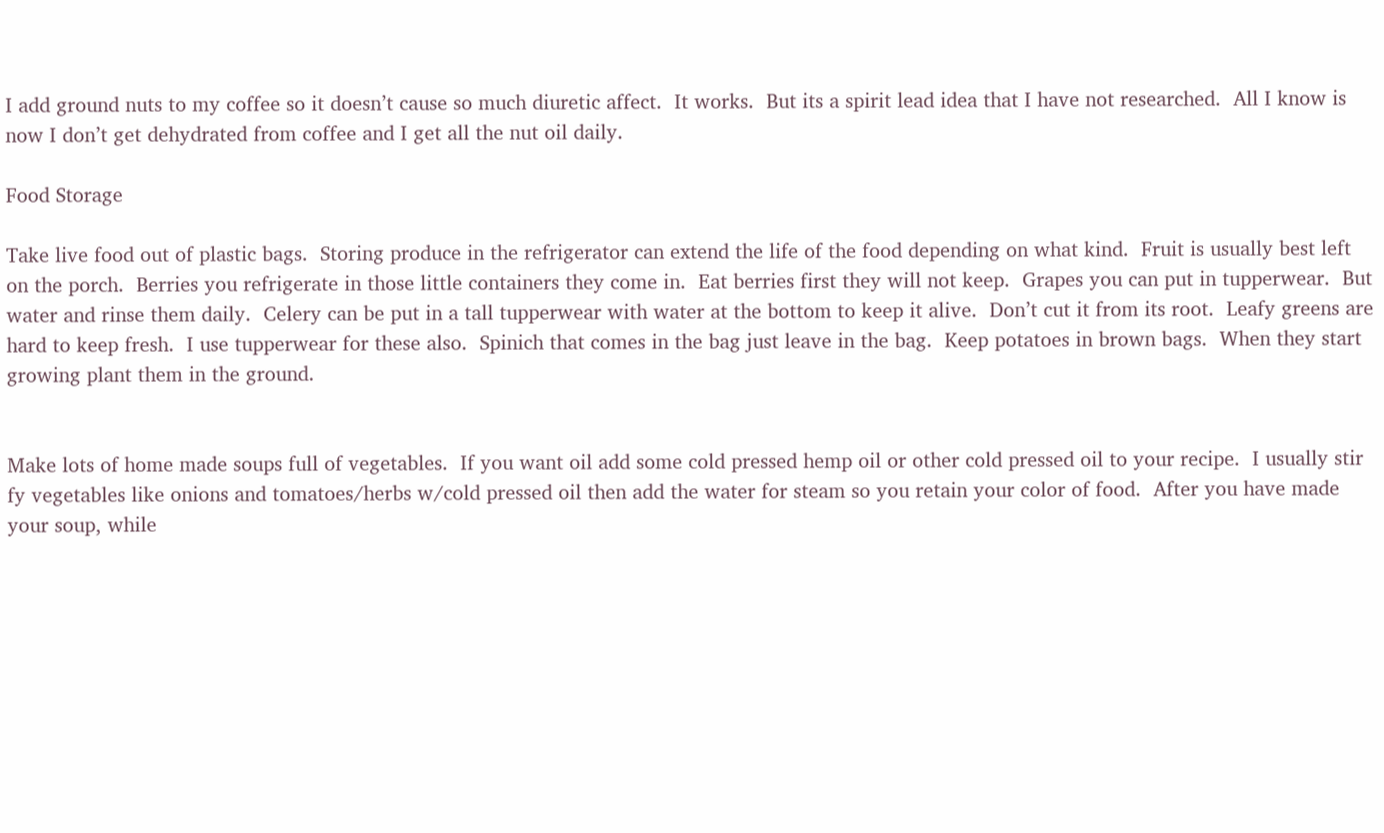I add ground nuts to my coffee so it doesn’t cause so much diuretic affect.  It works.  But its a spirit lead idea that I have not researched.  All I know is now I don’t get dehydrated from coffee and I get all the nut oil daily.

Food Storage

Take live food out of plastic bags.  Storing produce in the refrigerator can extend the life of the food depending on what kind.  Fruit is usually best left on the porch.  Berries you refrigerate in those little containers they come in.  Eat berries first they will not keep.  Grapes you can put in tupperwear.  But water and rinse them daily.  Celery can be put in a tall tupperwear with water at the bottom to keep it alive.  Don’t cut it from its root.  Leafy greens are hard to keep fresh.  I use tupperwear for these also.  Spinich that comes in the bag just leave in the bag.  Keep potatoes in brown bags.  When they start growing plant them in the ground.


Make lots of home made soups full of vegetables.  If you want oil add some cold pressed hemp oil or other cold pressed oil to your recipe.  I usually stir fy vegetables like onions and tomatoes/herbs w/cold pressed oil then add the water for steam so you retain your color of food.  After you have made your soup, while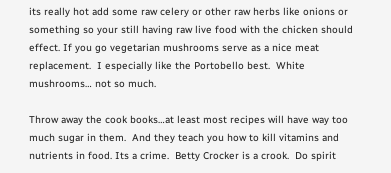its really hot add some raw celery or other raw herbs like onions or something so your still having raw live food with the chicken should effect. If you go vegetarian mushrooms serve as a nice meat replacement.  I especially like the Portobello best.  White mushrooms… not so much.

Throw away the cook books…at least most recipes will have way too much sugar in them.  And they teach you how to kill vitamins and nutrients in food. Its a crime.  Betty Crocker is a crook.  Do spirit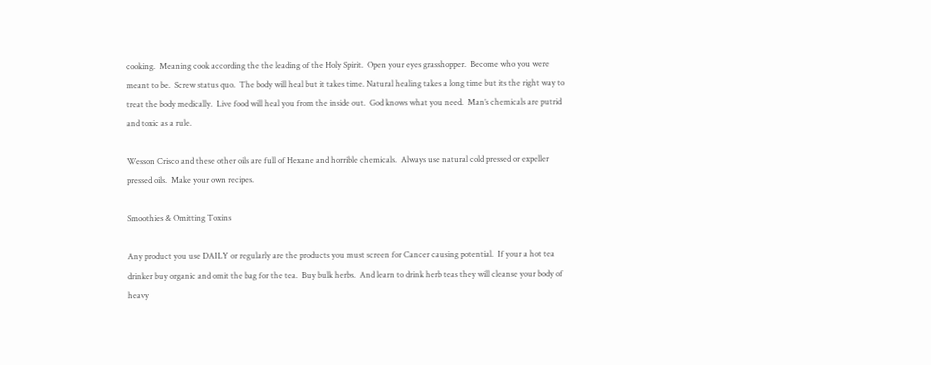cooking.  Meaning cook according the the leading of the Holy Spirit.  Open your eyes grasshopper.  Become who you were meant to be.  Screw status quo.  The body will heal but it takes time. Natural healing takes a long time but its the right way to treat the body medically.  Live food will heal you from the inside out.  God knows what you need.  Man’s chemicals are putrid and toxic as a rule.

Wesson Crisco and these other oils are full of Hexane and horrible chemicals.  Always use natural cold pressed or expeller pressed oils.  Make your own recipes.

Smoothies & Omitting Toxins

Any product you use DAILY or regularly are the products you must screen for Cancer causing potential.  If your a hot tea drinker buy organic and omit the bag for the tea.  Buy bulk herbs.  And learn to drink herb teas they will cleanse your body of heavy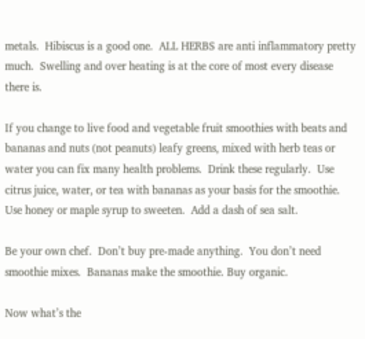metals.  Hibiscus is a good one.  ALL HERBS are anti inflammatory pretty much.  Swelling and over heating is at the core of most every disease there is.

If you change to live food and vegetable fruit smoothies with beats and bananas and nuts (not peanuts) leafy greens, mixed with herb teas or water you can fix many health problems.  Drink these regularly.  Use citrus juice, water, or tea with bananas as your basis for the smoothie.  Use honey or maple syrup to sweeten.  Add a dash of sea salt.

Be your own chef.  Don’t buy pre-made anything.  You don’t need smoothie mixes.  Bananas make the smoothie. Buy organic.

Now what’s the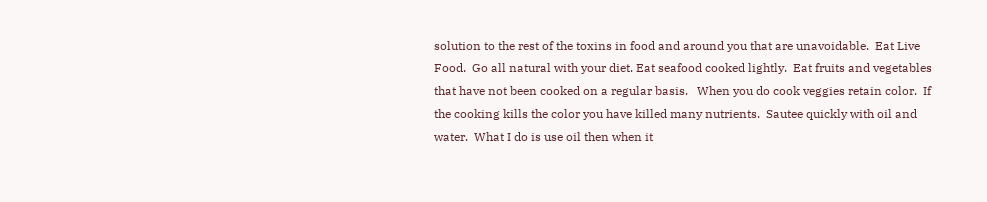solution to the rest of the toxins in food and around you that are unavoidable.  Eat Live Food.  Go all natural with your diet. Eat seafood cooked lightly.  Eat fruits and vegetables that have not been cooked on a regular basis.   When you do cook veggies retain color.  If the cooking kills the color you have killed many nutrients.  Sautee quickly with oil and water.  What I do is use oil then when it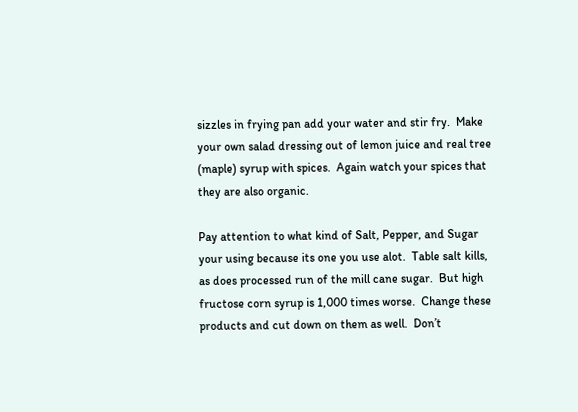sizzles in frying pan add your water and stir fry.  Make your own salad dressing out of lemon juice and real tree (maple) syrup with spices.  Again watch your spices that they are also organic.

Pay attention to what kind of Salt, Pepper, and Sugar your using because its one you use alot.  Table salt kills, as does processed run of the mill cane sugar.  But high fructose corn syrup is 1,000 times worse.  Change these products and cut down on them as well.  Don’t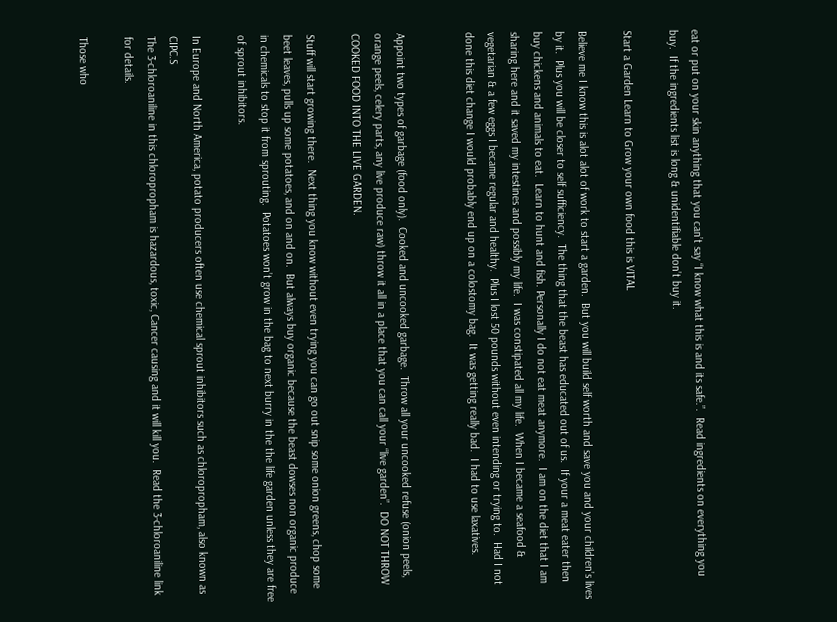eat or put on your skin anything that you can’t say “I know what this is and its safe.”.  Read ingredients on everything you buy.  If the ingredients list is long & unidentifiable don’t buy it.

Start a Garden Learn to Grow your own food this is VITAL

Believe me I know this is alot alot of work to start a garden.  But you will build self worth and save you and your children’s lives by it.  Plus you will be closer to self sufficiency.  The thing that the beast has educated out of us.  If your a meat eater then buy chickens and animals to eat.  Learn to hunt and fish. Personally I do not eat meat anymore.  I am on the diet that I am sharing here and it saved my intestines and possibly my life.  I was constipated all my life.  When I became a seafood & vegetarian & a few eggs I became regular and healthy.  Plus I lost 50 pounds without even intending or trying to.  Had I not done this diet change I would probably end up on a colostomy bag.  It was getting really bad.  I had to use laxatives.


Appoint two types of garbage (food only).  Cooked and uncooked garbage.  Throw all your uncooked refuse (onion peels, orange peels, celery parts, any live produce raw) throw it all in a place that you can call your “live garden”.  DO NOT THROW COOKED FOOD INTO THE LIVE GARDEN.

Stuff will start growing there.  Next thing you know without even trying you can go out snip some onion greens, chop some beet leaves, pulls up some potatoes, and on and on.  But always buy organic because the beast dowses non organic produce in chemicals to stop it from sprouting.  Potatoes won’t grow in the bag to next burry in the the life garden unless they are free of sprout inhibitors.

In Europe and North America, potato producers often use chemical sprout inhibitors such as chloropropham, also known as CIPC.S
The 3-chloroaniline in this chloropropham is hazardous, toxic, Cancer causing and it will kill you.  Read the 3-chloroaniline link for details.

Those who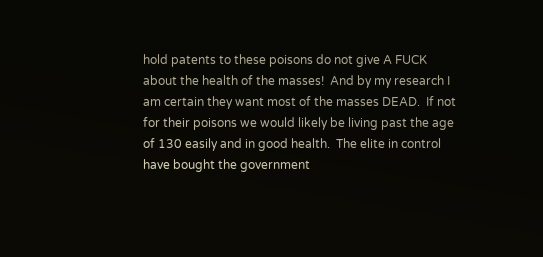hold patents to these poisons do not give A FUCK about the health of the masses!  And by my research I am certain they want most of the masses DEAD.  If not for their poisons we would likely be living past the age of 130 easily and in good health.  The elite in control have bought the government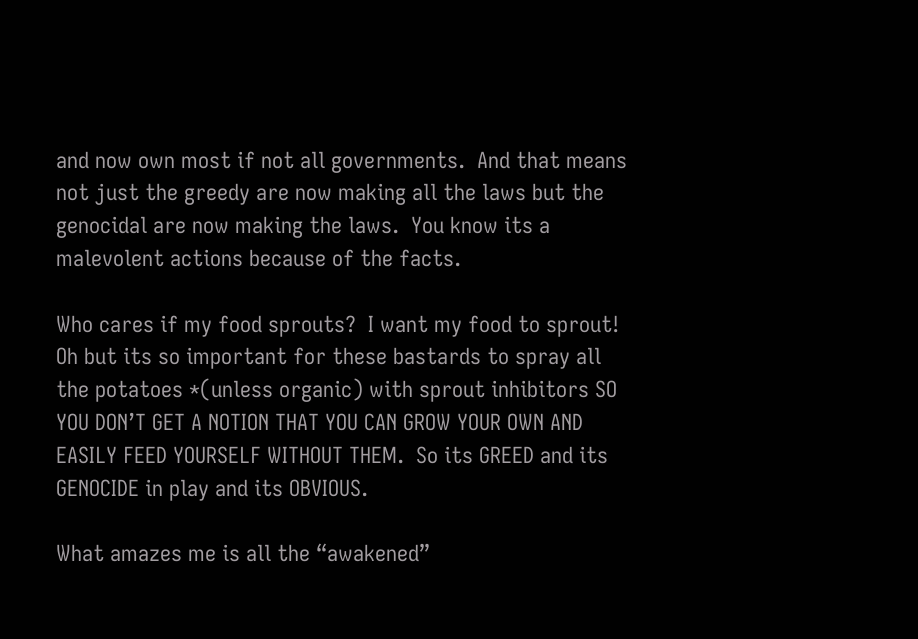and now own most if not all governments.  And that means not just the greedy are now making all the laws but the genocidal are now making the laws.  You know its a malevolent actions because of the facts.

Who cares if my food sprouts?  I want my food to sprout!  Oh but its so important for these bastards to spray all the potatoes *(unless organic) with sprout inhibitors SO YOU DON’T GET A NOTION THAT YOU CAN GROW YOUR OWN AND EASILY FEED YOURSELF WITHOUT THEM.  So its GREED and its GENOCIDE in play and its OBVIOUS.

What amazes me is all the “awakened”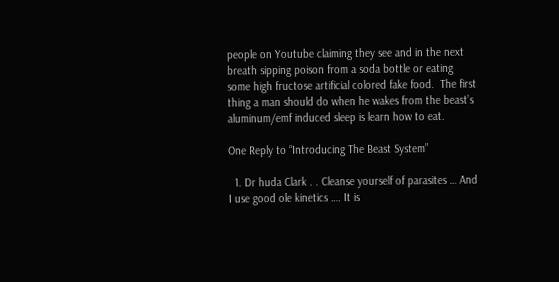people on Youtube claiming they see and in the next breath sipping poison from a soda bottle or eating some high fructose artificial colored fake food.  The first thing a man should do when he wakes from the beast’s aluminum/emf induced sleep is learn how to eat.

One Reply to “Introducing The Beast System”

  1. Dr huda Clark . . Cleanse yourself of parasites … And I use good ole kinetics …. It is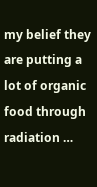my belief they are putting a lot of organic food through radiation …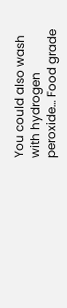You could also wash with hydrogen peroxide… Food grade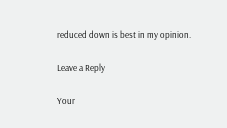reduced down is best in my opinion.

Leave a Reply

Your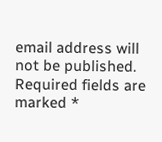email address will not be published. Required fields are marked *